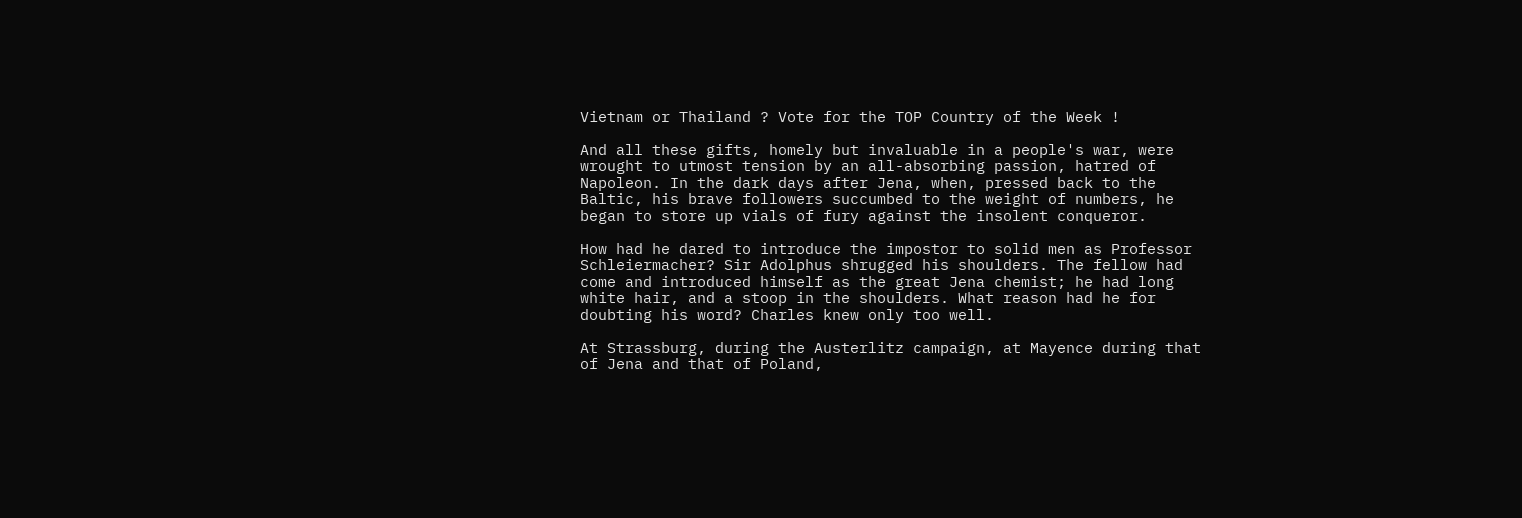Vietnam or Thailand ? Vote for the TOP Country of the Week !

And all these gifts, homely but invaluable in a people's war, were wrought to utmost tension by an all-absorbing passion, hatred of Napoleon. In the dark days after Jena, when, pressed back to the Baltic, his brave followers succumbed to the weight of numbers, he began to store up vials of fury against the insolent conqueror.

How had he dared to introduce the impostor to solid men as Professor Schleiermacher? Sir Adolphus shrugged his shoulders. The fellow had come and introduced himself as the great Jena chemist; he had long white hair, and a stoop in the shoulders. What reason had he for doubting his word? Charles knew only too well.

At Strassburg, during the Austerlitz campaign, at Mayence during that of Jena and that of Poland,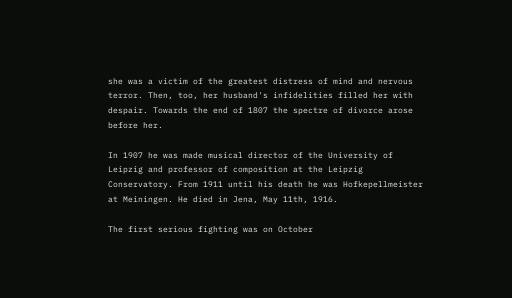she was a victim of the greatest distress of mind and nervous terror. Then, too, her husband's infidelities filled her with despair. Towards the end of 1807 the spectre of divorce arose before her.

In 1907 he was made musical director of the University of Leipzig and professor of composition at the Leipzig Conservatory. From 1911 until his death he was Hofkepellmeister at Meiningen. He died in Jena, May 11th, 1916.

The first serious fighting was on October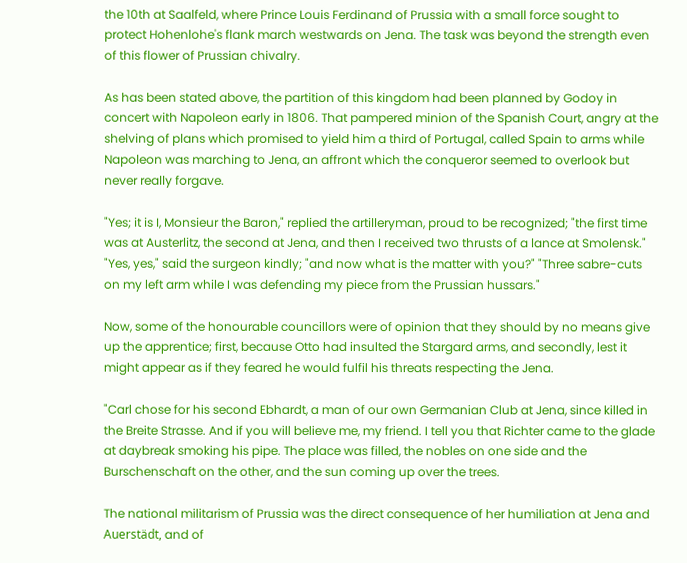the 10th at Saalfeld, where Prince Louis Ferdinand of Prussia with a small force sought to protect Hohenlohe's flank march westwards on Jena. The task was beyond the strength even of this flower of Prussian chivalry.

As has been stated above, the partition of this kingdom had been planned by Godoy in concert with Napoleon early in 1806. That pampered minion of the Spanish Court, angry at the shelving of plans which promised to yield him a third of Portugal, called Spain to arms while Napoleon was marching to Jena, an affront which the conqueror seemed to overlook but never really forgave.

"Yes; it is I, Monsieur the Baron," replied the artilleryman, proud to be recognized; "the first time was at Austerlitz, the second at Jena, and then I received two thrusts of a lance at Smolensk." "Yes, yes," said the surgeon kindly; "and now what is the matter with you?" "Three sabre-cuts on my left arm while I was defending my piece from the Prussian hussars."

Now, some of the honourable councillors were of opinion that they should by no means give up the apprentice; first, because Otto had insulted the Stargard arms, and secondly, lest it might appear as if they feared he would fulfil his threats respecting the Jena.

"Carl chose for his second Ebhardt, a man of our own Germanian Club at Jena, since killed in the Breite Strasse. And if you will believe me, my friend. I tell you that Richter came to the glade at daybreak smoking his pipe. The place was filled, the nobles on one side and the Burschenschaft on the other, and the sun coming up over the trees.

The national militarism of Prussia was the direct consequence of her humiliation at Jena and Auerstädt, and of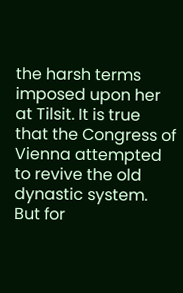the harsh terms imposed upon her at Tilsit. It is true that the Congress of Vienna attempted to revive the old dynastic system. But for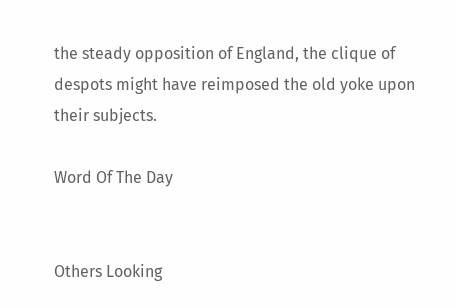the steady opposition of England, the clique of despots might have reimposed the old yoke upon their subjects.

Word Of The Day


Others Looking